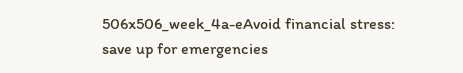506x506_week_4a-eAvoid financial stress: save up for emergencies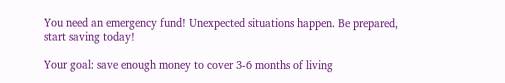You need an emergency fund! Unexpected situations happen. Be prepared, start saving today!

Your goal: save enough money to cover 3-6 months of living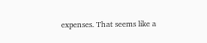expenses. That seems like a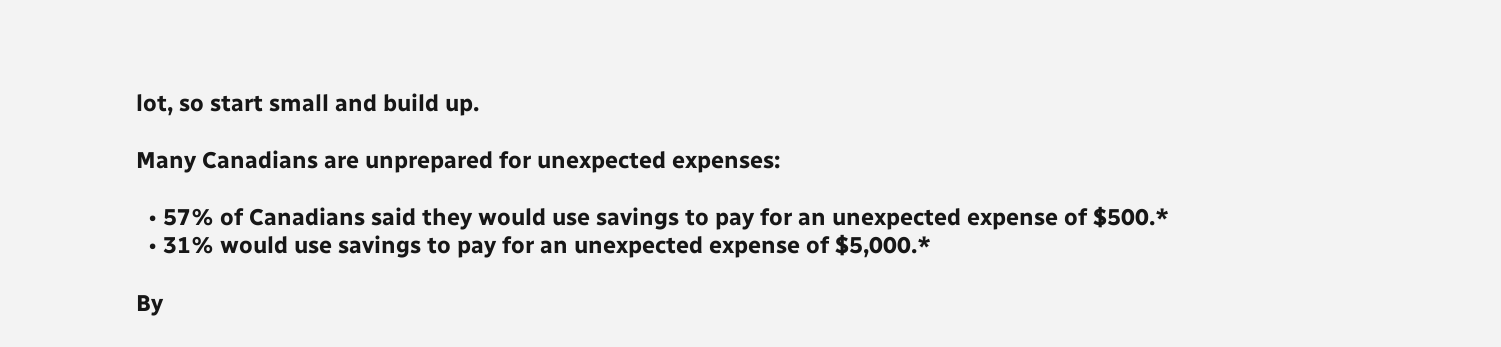lot, so start small and build up.

Many Canadians are unprepared for unexpected expenses:

  • 57% of Canadians said they would use savings to pay for an unexpected expense of $500.*
  • 31% would use savings to pay for an unexpected expense of $5,000.*

By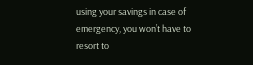using your savings in case of emergency, you won’t have to resort to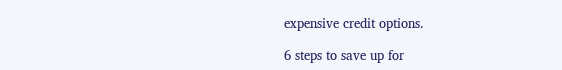expensive credit options.

6 steps to save up for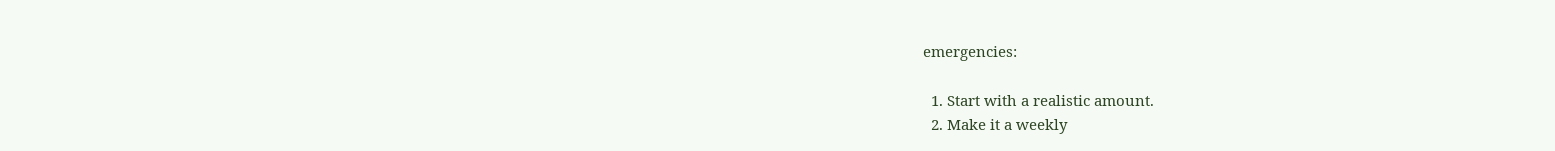emergencies:

  1. Start with a realistic amount.
  2. Make it a weekly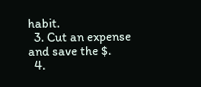habit.
  3. Cut an expense and save the $.
  4.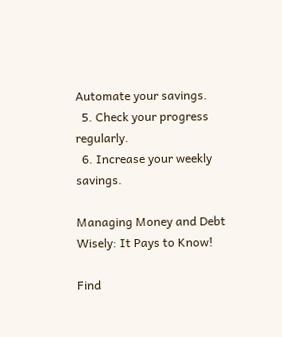Automate your savings.
  5. Check your progress regularly.
  6. Increase your weekly savings.

Managing Money and Debt Wisely: It Pays to Know!

Find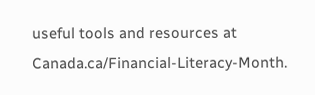useful tools and resources at Canada.ca/Financial-Literacy-Month.